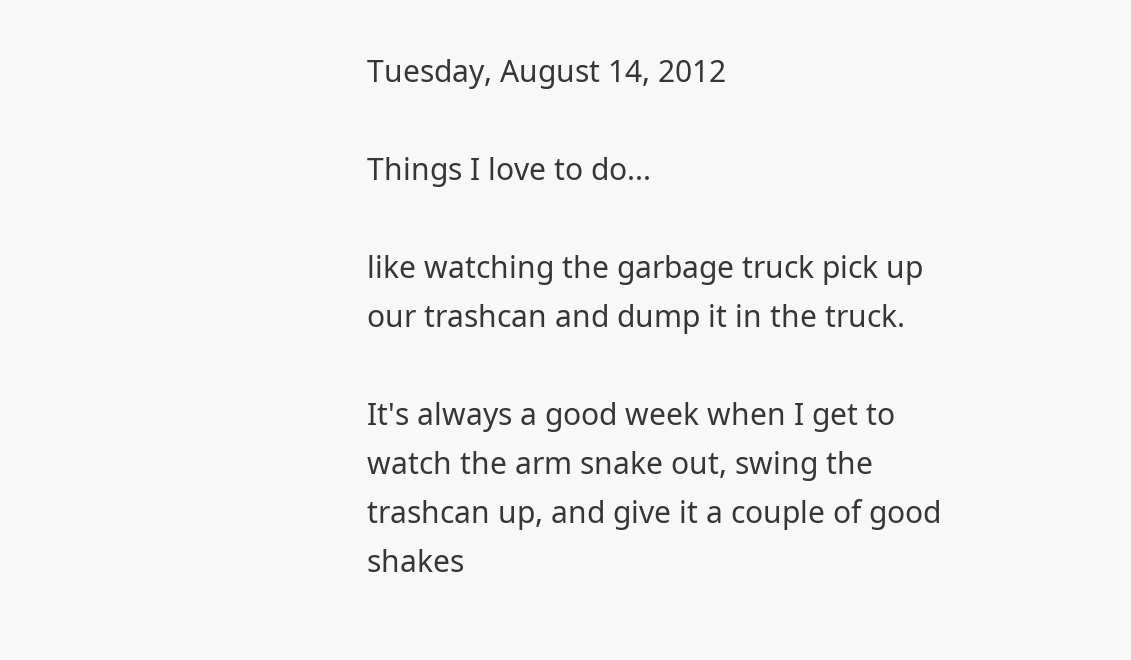Tuesday, August 14, 2012

Things I love to do...

like watching the garbage truck pick up our trashcan and dump it in the truck.

It's always a good week when I get to watch the arm snake out, swing the trashcan up, and give it a couple of good shakes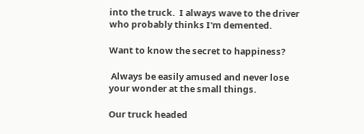into the truck.  I always wave to the driver who probably thinks I'm demented.

Want to know the secret to happiness?

 Always be easily amused and never lose your wonder at the small things.

Our truck headed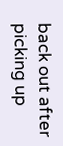back out after picking up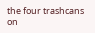the four trashcans on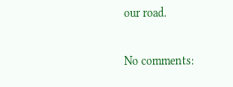our road.

No comments: